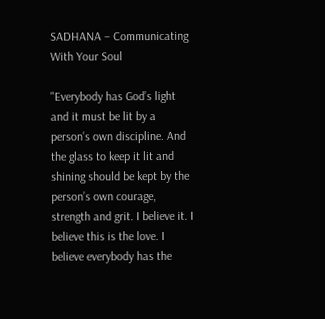SADHANA – Communicating With Your Soul

"Everybody has God’s light and it must be lit by a person’s own discipline. And the glass to keep it lit and shining should be kept by the person’s own courage, strength and grit. I believe it. I believe this is the love. I believe everybody has the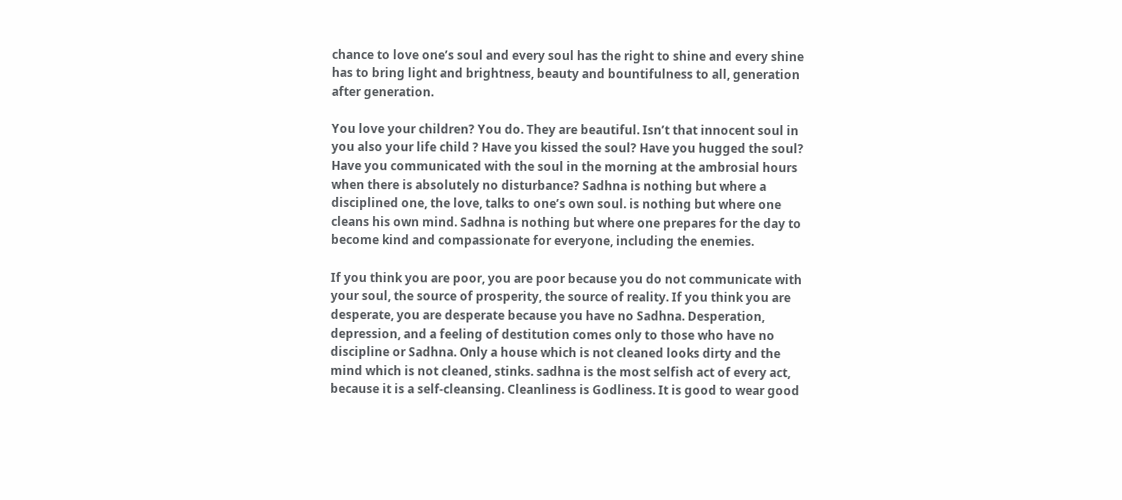chance to love one’s soul and every soul has the right to shine and every shine has to bring light and brightness, beauty and bountifulness to all, generation after generation.

You love your children? You do. They are beautiful. Isn’t that innocent soul in you also your life child ? Have you kissed the soul? Have you hugged the soul? Have you communicated with the soul in the morning at the ambrosial hours when there is absolutely no disturbance? Sadhna is nothing but where a disciplined one, the love, talks to one’s own soul. is nothing but where one cleans his own mind. Sadhna is nothing but where one prepares for the day to become kind and compassionate for everyone, including the enemies.

If you think you are poor, you are poor because you do not communicate with your soul, the source of prosperity, the source of reality. If you think you are desperate, you are desperate because you have no Sadhna. Desperation, depression, and a feeling of destitution comes only to those who have no discipline or Sadhna. Only a house which is not cleaned looks dirty and the mind which is not cleaned, stinks. sadhna is the most selfish act of every act, because it is a self-cleansing. Cleanliness is Godliness. It is good to wear good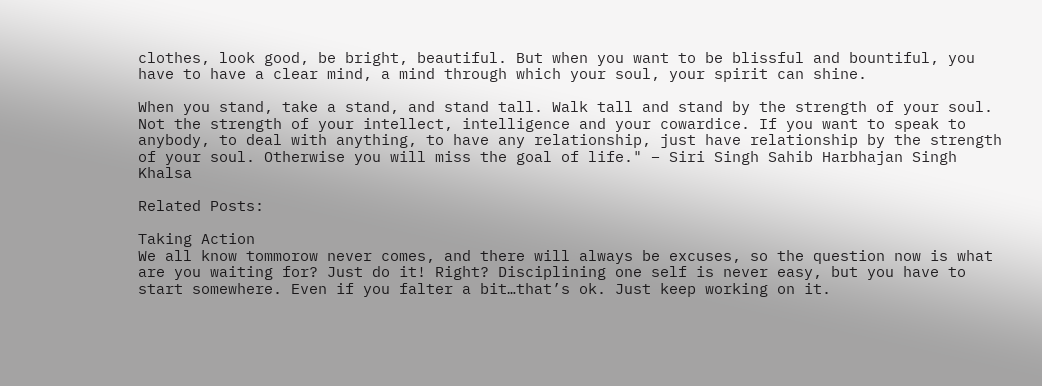clothes, look good, be bright, beautiful. But when you want to be blissful and bountiful, you have to have a clear mind, a mind through which your soul, your spirit can shine.

When you stand, take a stand, and stand tall. Walk tall and stand by the strength of your soul. Not the strength of your intellect, intelligence and your cowardice. If you want to speak to anybody, to deal with anything, to have any relationship, just have relationship by the strength of your soul. Otherwise you will miss the goal of life." – Siri Singh Sahib Harbhajan Singh Khalsa

Related Posts:

Taking Action
We all know tommorow never comes, and there will always be excuses, so the question now is what are you waiting for? Just do it! Right? Disciplining one self is never easy, but you have to start somewhere. Even if you falter a bit…that’s ok. Just keep working on it.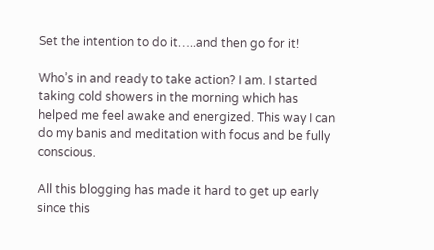Set the intention to do it…..and then go for it!

Who’s in and ready to take action? I am. I started taking cold showers in the morning which has helped me feel awake and energized. This way I can do my banis and meditation with focus and be fully conscious.

All this blogging has made it hard to get up early since this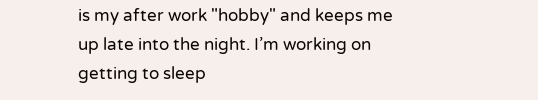is my after work "hobby" and keeps me up late into the night. I’m working on getting to sleep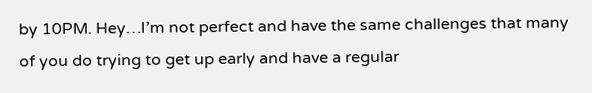by 10PM. Hey…I’m not perfect and have the same challenges that many of you do trying to get up early and have a regular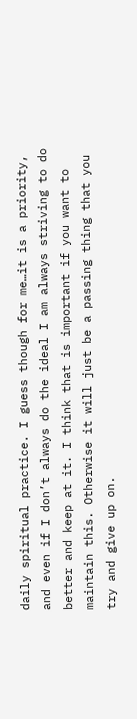daily spiritual practice. I guess though for me…it is a priority, and even if I don’t always do the ideal I am always striving to do better and keep at it. I think that is important if you want to maintain this. Otherwise it will just be a passing thing that you try and give up on.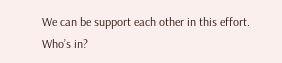We can be support each other in this effort. Who’s in?